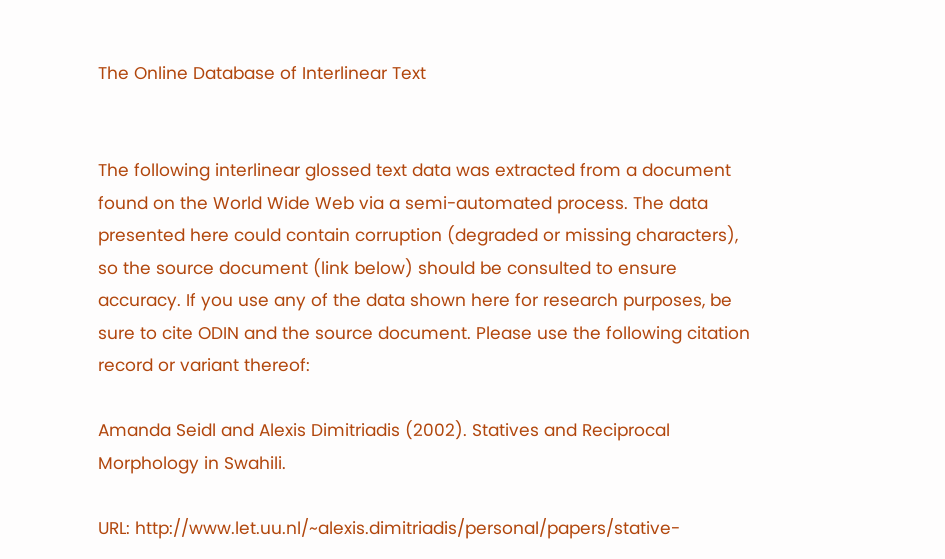The Online Database of Interlinear Text


The following interlinear glossed text data was extracted from a document found on the World Wide Web via a semi-automated process. The data presented here could contain corruption (degraded or missing characters), so the source document (link below) should be consulted to ensure accuracy. If you use any of the data shown here for research purposes, be sure to cite ODIN and the source document. Please use the following citation record or variant thereof:

Amanda Seidl and Alexis Dimitriadis (2002). Statives and Reciprocal Morphology in Swahili.

URL: http://www.let.uu.nl/~alexis.dimitriadis/personal/papers/stative-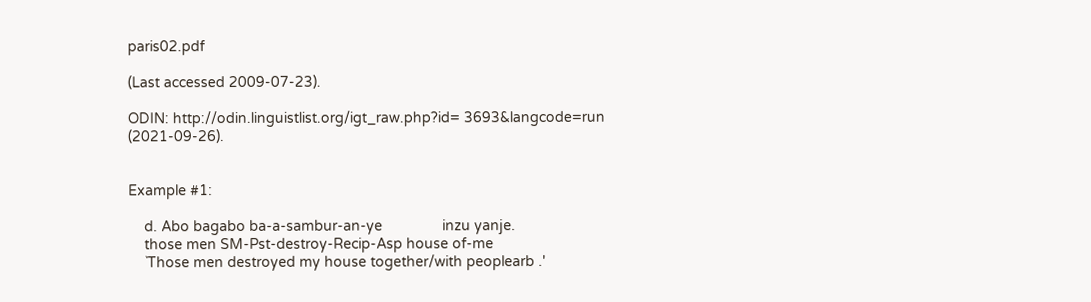paris02.pdf

(Last accessed 2009-07-23).

ODIN: http://odin.linguistlist.org/igt_raw.php?id= 3693&langcode=run (2021-09-26).


Example #1:

    d. Abo bagabo ba-a-sambur-an-ye               inzu yanje.
    those men SM-Pst-destroy-Recip-Asp house of-me
    `Those men destroyed my house together/with peoplearb .'